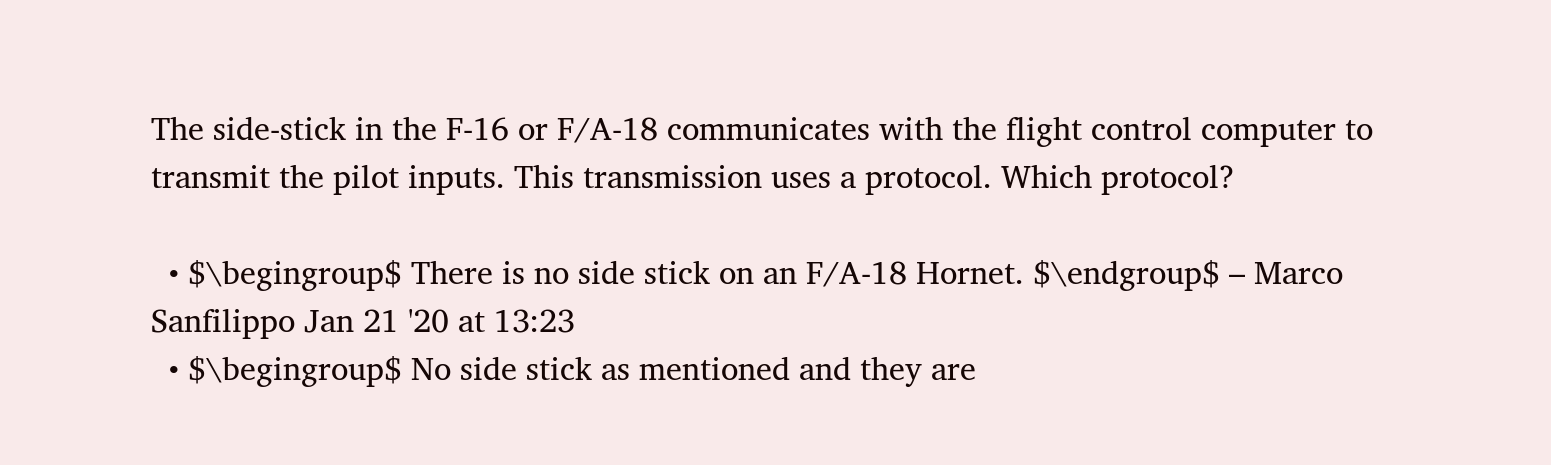The side-stick in the F-16 or F/A-18 communicates with the flight control computer to transmit the pilot inputs. This transmission uses a protocol. Which protocol?

  • $\begingroup$ There is no side stick on an F/A-18 Hornet. $\endgroup$ – Marco Sanfilippo Jan 21 '20 at 13:23
  • $\begingroup$ No side stick as mentioned and they are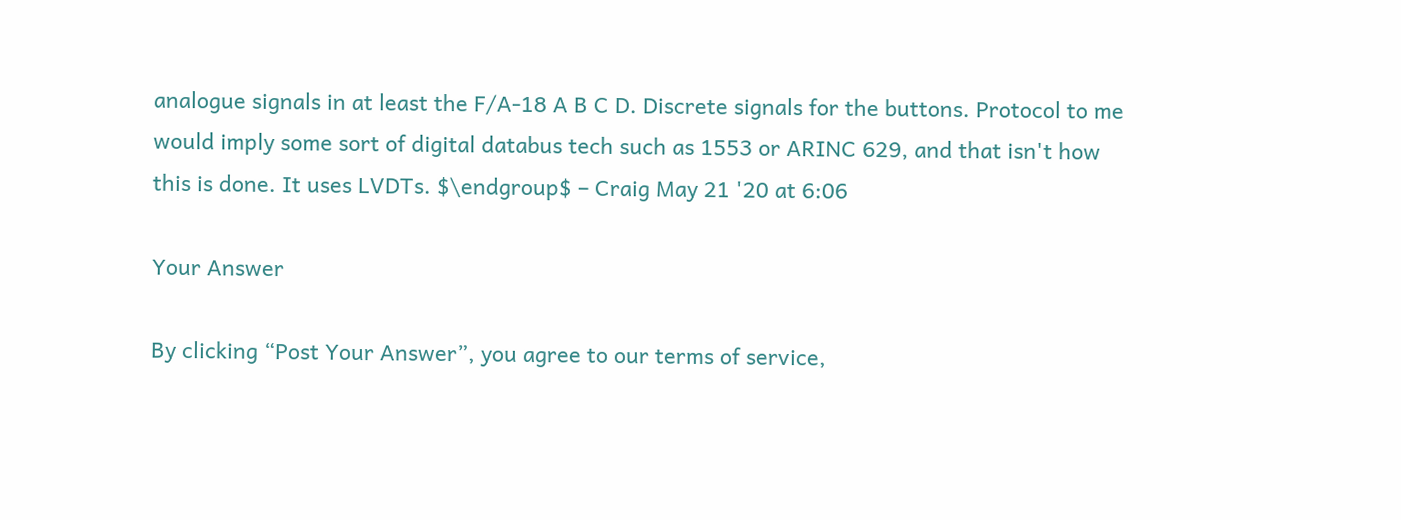analogue signals in at least the F/A-18 A B C D. Discrete signals for the buttons. Protocol to me would imply some sort of digital databus tech such as 1553 or ARINC 629, and that isn't how this is done. It uses LVDTs. $\endgroup$ – Craig May 21 '20 at 6:06

Your Answer

By clicking “Post Your Answer”, you agree to our terms of service,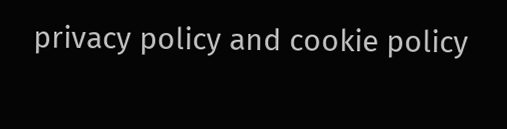privacy policy and cookie policy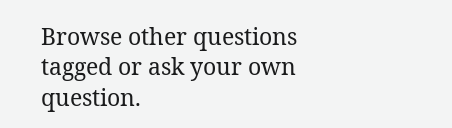Browse other questions tagged or ask your own question.